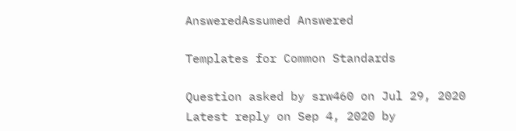AnsweredAssumed Answered

Templates for Common Standards

Question asked by srw460 on Jul 29, 2020
Latest reply on Sep 4, 2020 by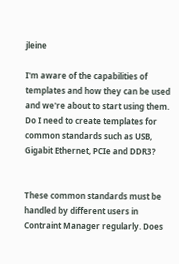jleine

I'm aware of the capabilities of templates and how they can be used and we're about to start using them. Do I need to create templates for common standards such as USB, Gigabit Ethernet, PCIe and DDR3?


These common standards must be handled by different users in Contraint Manager regularly. Does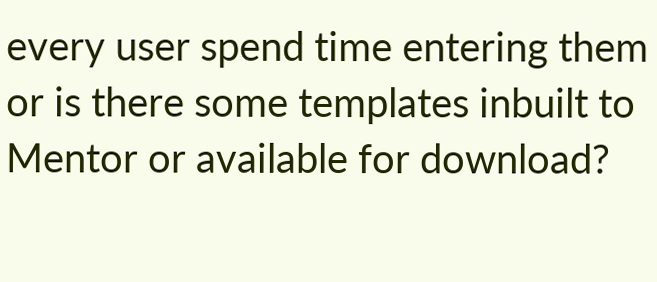every user spend time entering them or is there some templates inbuilt to Mentor or available for download?